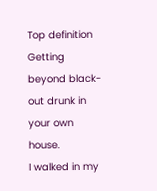Top definition
Getting beyond black-out drunk in your own house.
I walked in my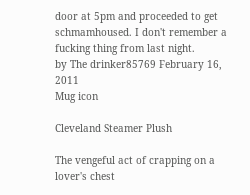door at 5pm and proceeded to get schmamhoused. I don't remember a fucking thing from last night.
by The drinker85769 February 16, 2011
Mug icon

Cleveland Steamer Plush

The vengeful act of crapping on a lover's chest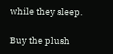while they sleep.

Buy the plush